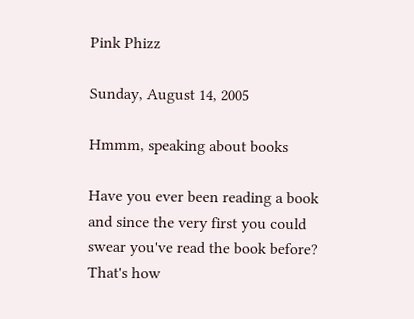Pink Phizz

Sunday, August 14, 2005

Hmmm, speaking about books

Have you ever been reading a book and since the very first you could swear you've read the book before? That's how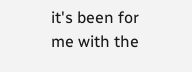it's been for me with the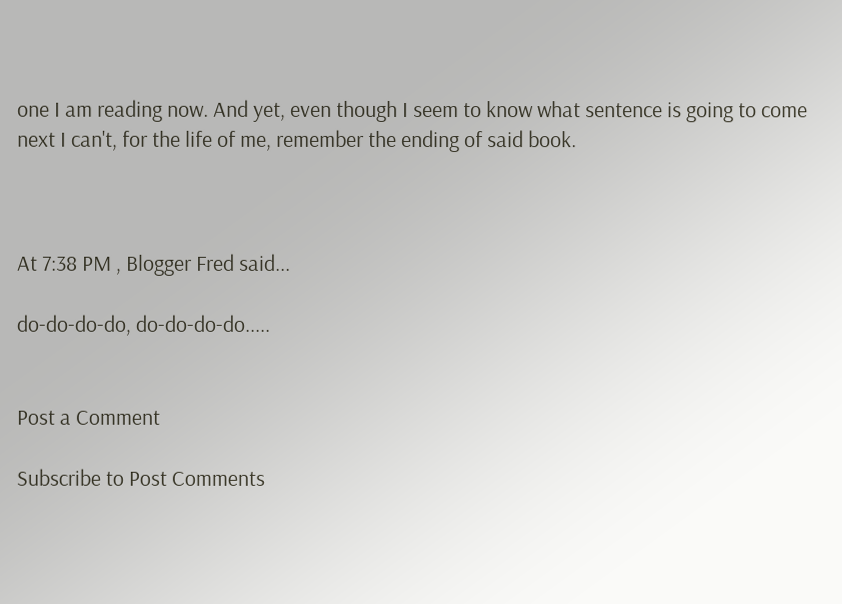one I am reading now. And yet, even though I seem to know what sentence is going to come next I can't, for the life of me, remember the ending of said book.



At 7:38 PM , Blogger Fred said...

do-do-do-do, do-do-do-do.....


Post a Comment

Subscribe to Post Comments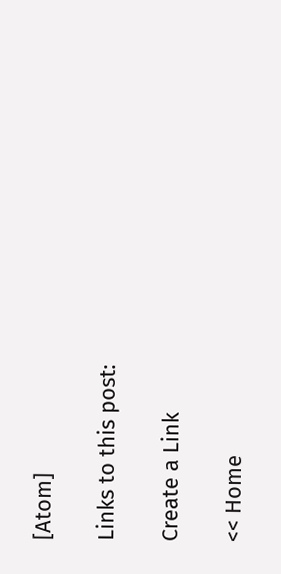[Atom]

Links to this post:

Create a Link

<< Home